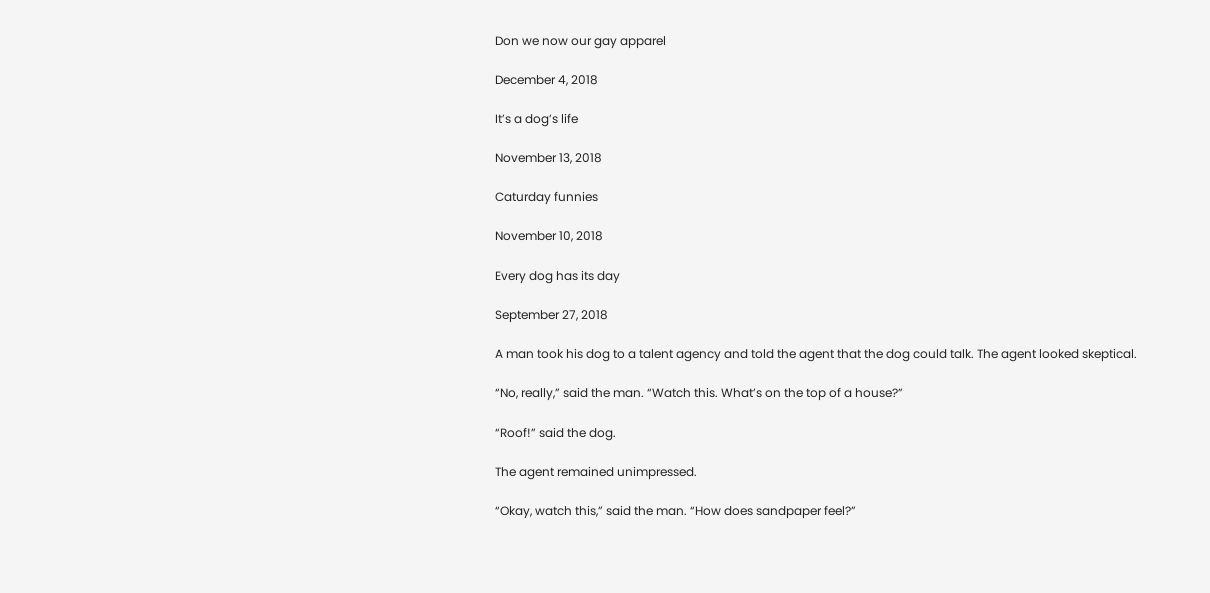Don we now our gay apparel

December 4, 2018

It’s a dog’s life

November 13, 2018

Caturday funnies

November 10, 2018

Every dog has its day

September 27, 2018

A man took his dog to a talent agency and told the agent that the dog could talk. The agent looked skeptical.

“No, really,” said the man. “Watch this. What’s on the top of a house?”

“Roof!” said the dog.

The agent remained unimpressed.

“Okay, watch this,” said the man. “How does sandpaper feel?”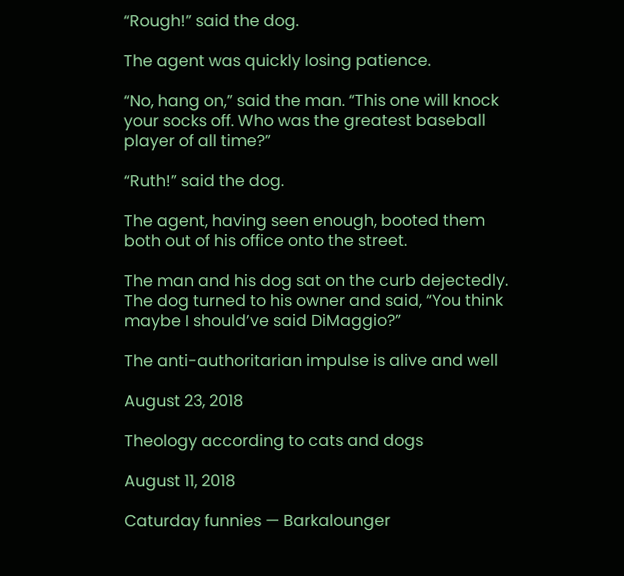“Rough!” said the dog.

The agent was quickly losing patience.

“No, hang on,” said the man. “This one will knock your socks off. Who was the greatest baseball player of all time?”

“Ruth!” said the dog.

The agent, having seen enough, booted them both out of his office onto the street.

The man and his dog sat on the curb dejectedly. The dog turned to his owner and said, “You think maybe I should’ve said DiMaggio?”

The anti-authoritarian impulse is alive and well

August 23, 2018

Theology according to cats and dogs

August 11, 2018

Caturday funnies — Barkalounger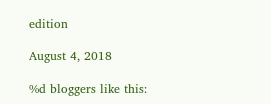edition

August 4, 2018

%d bloggers like this: